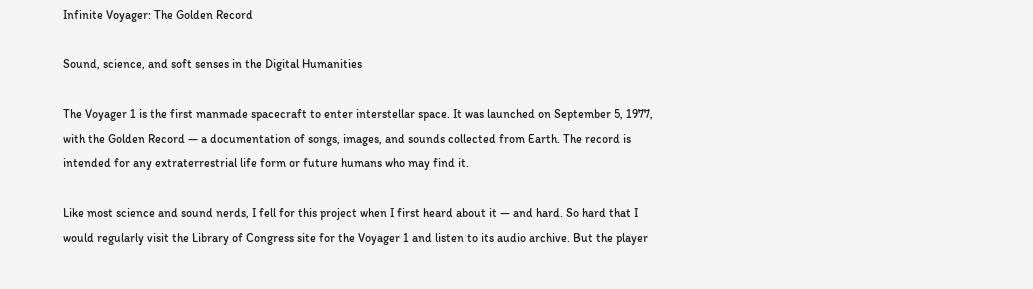Infinite Voyager: The Golden Record

Sound, science, and soft senses in the Digital Humanities

The Voyager 1 is the first manmade spacecraft to enter interstellar space. It was launched on September 5, 1977, with the Golden Record — a documentation of songs, images, and sounds collected from Earth. The record is intended for any extraterrestrial life form or future humans who may find it.

Like most science and sound nerds, I fell for this project when I first heard about it — and hard. So hard that I would regularly visit the Library of Congress site for the Voyager 1 and listen to its audio archive. But the player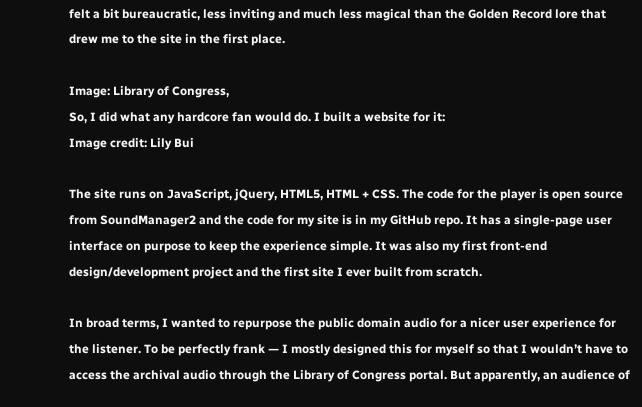felt a bit bureaucratic, less inviting and much less magical than the Golden Record lore that drew me to the site in the first place.

Image: Library of Congress,
So, I did what any hardcore fan would do. I built a website for it:
Image credit: Lily Bui

The site runs on JavaScript, jQuery, HTML5, HTML + CSS. The code for the player is open source from SoundManager2 and the code for my site is in my GitHub repo. It has a single-page user interface on purpose to keep the experience simple. It was also my first front-end design/development project and the first site I ever built from scratch.

In broad terms, I wanted to repurpose the public domain audio for a nicer user experience for the listener. To be perfectly frank — I mostly designed this for myself so that I wouldn’t have to access the archival audio through the Library of Congress portal. But apparently, an audience of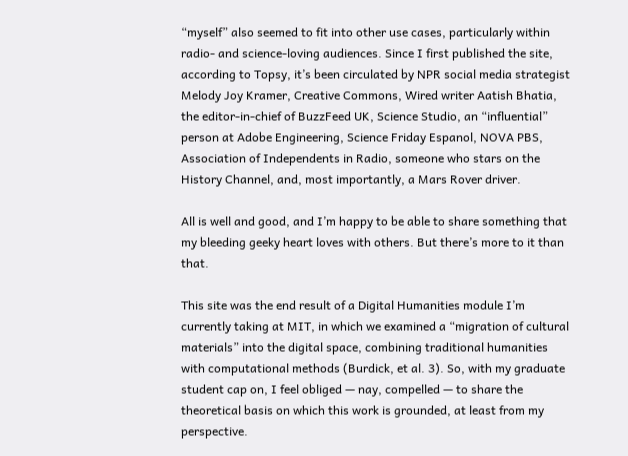“myself” also seemed to fit into other use cases, particularly within radio- and science-loving audiences. Since I first published the site, according to Topsy, it’s been circulated by NPR social media strategist Melody Joy Kramer, Creative Commons, Wired writer Aatish Bhatia, the editor-in-chief of BuzzFeed UK, Science Studio, an “influential” person at Adobe Engineering, Science Friday Espanol, NOVA PBS, Association of Independents in Radio, someone who stars on the History Channel, and, most importantly, a Mars Rover driver.

All is well and good, and I’m happy to be able to share something that my bleeding geeky heart loves with others. But there’s more to it than that.

This site was the end result of a Digital Humanities module I’m currently taking at MIT, in which we examined a “migration of cultural materials” into the digital space, combining traditional humanities with computational methods (Burdick, et al. 3). So, with my graduate student cap on, I feel obliged — nay, compelled — to share the theoretical basis on which this work is grounded, at least from my perspective.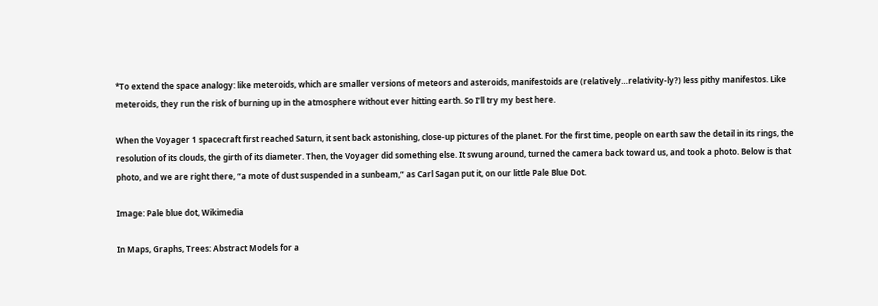*To extend the space analogy: like meteroids, which are smaller versions of meteors and asteroids, manifestoids are (relatively…relativity-ly?) less pithy manifestos. Like meteroids, they run the risk of burning up in the atmosphere without ever hitting earth. So I’ll try my best here.

When the Voyager 1 spacecraft first reached Saturn, it sent back astonishing, close-up pictures of the planet. For the first time, people on earth saw the detail in its rings, the resolution of its clouds, the girth of its diameter. Then, the Voyager did something else. It swung around, turned the camera back toward us, and took a photo. Below is that photo, and we are right there, “a mote of dust suspended in a sunbeam,” as Carl Sagan put it, on our little Pale Blue Dot.

Image: Pale blue dot, Wikimedia

In Maps, Graphs, Trees: Abstract Models for a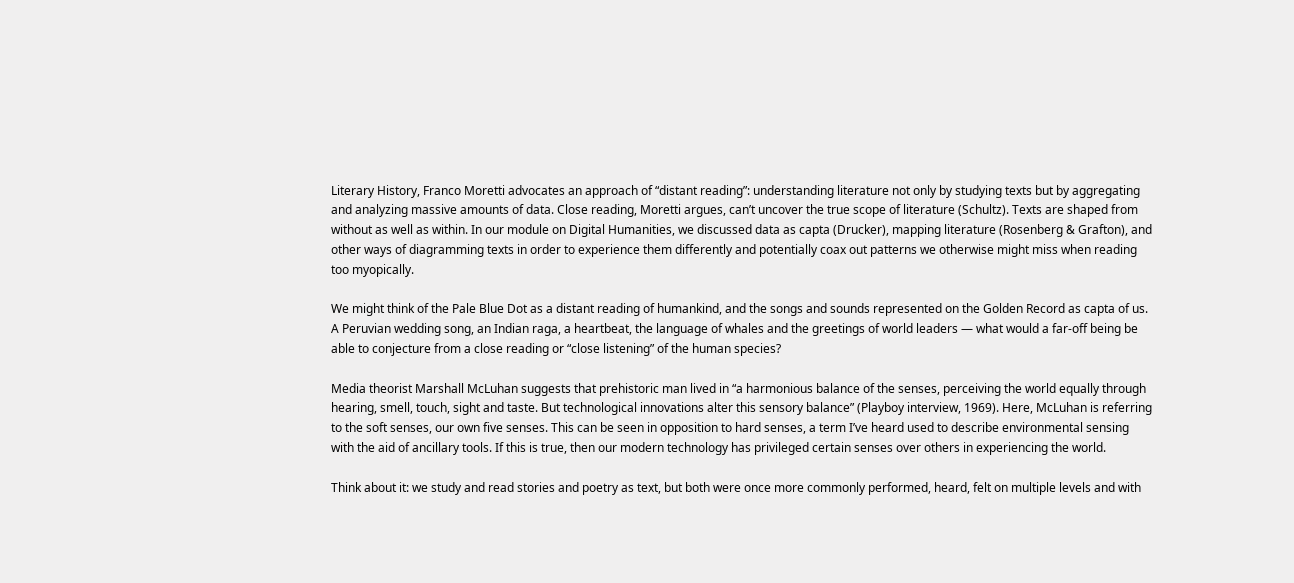Literary History, Franco Moretti advocates an approach of “distant reading”: understanding literature not only by studying texts but by aggregating and analyzing massive amounts of data. Close reading, Moretti argues, can’t uncover the true scope of literature (Schultz). Texts are shaped from without as well as within. In our module on Digital Humanities, we discussed data as capta (Drucker), mapping literature (Rosenberg & Grafton), and other ways of diagramming texts in order to experience them differently and potentially coax out patterns we otherwise might miss when reading too myopically.

We might think of the Pale Blue Dot as a distant reading of humankind, and the songs and sounds represented on the Golden Record as capta of us. A Peruvian wedding song, an Indian raga, a heartbeat, the language of whales and the greetings of world leaders — what would a far-off being be able to conjecture from a close reading or “close listening” of the human species?

Media theorist Marshall McLuhan suggests that prehistoric man lived in “a harmonious balance of the senses, perceiving the world equally through hearing, smell, touch, sight and taste. But technological innovations alter this sensory balance” (Playboy interview, 1969). Here, McLuhan is referring to the soft senses, our own five senses. This can be seen in opposition to hard senses, a term I’ve heard used to describe environmental sensing with the aid of ancillary tools. If this is true, then our modern technology has privileged certain senses over others in experiencing the world.

Think about it: we study and read stories and poetry as text, but both were once more commonly performed, heard, felt on multiple levels and with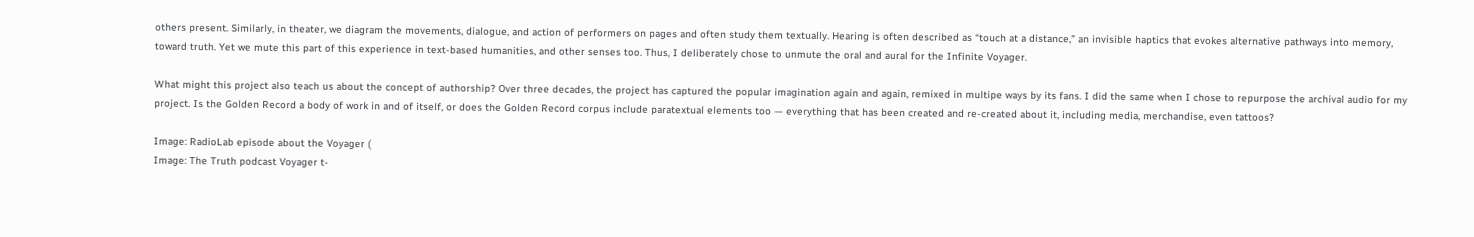others present. Similarly, in theater, we diagram the movements, dialogue, and action of performers on pages and often study them textually. Hearing is often described as “touch at a distance,” an invisible haptics that evokes alternative pathways into memory, toward truth. Yet we mute this part of this experience in text-based humanities, and other senses too. Thus, I deliberately chose to unmute the oral and aural for the Infinite Voyager.

What might this project also teach us about the concept of authorship? Over three decades, the project has captured the popular imagination again and again, remixed in multipe ways by its fans. I did the same when I chose to repurpose the archival audio for my project. Is the Golden Record a body of work in and of itself, or does the Golden Record corpus include paratextual elements too — everything that has been created and re-created about it, including media, merchandise, even tattoos?

Image: RadioLab episode about the Voyager (
Image: The Truth podcast Voyager t-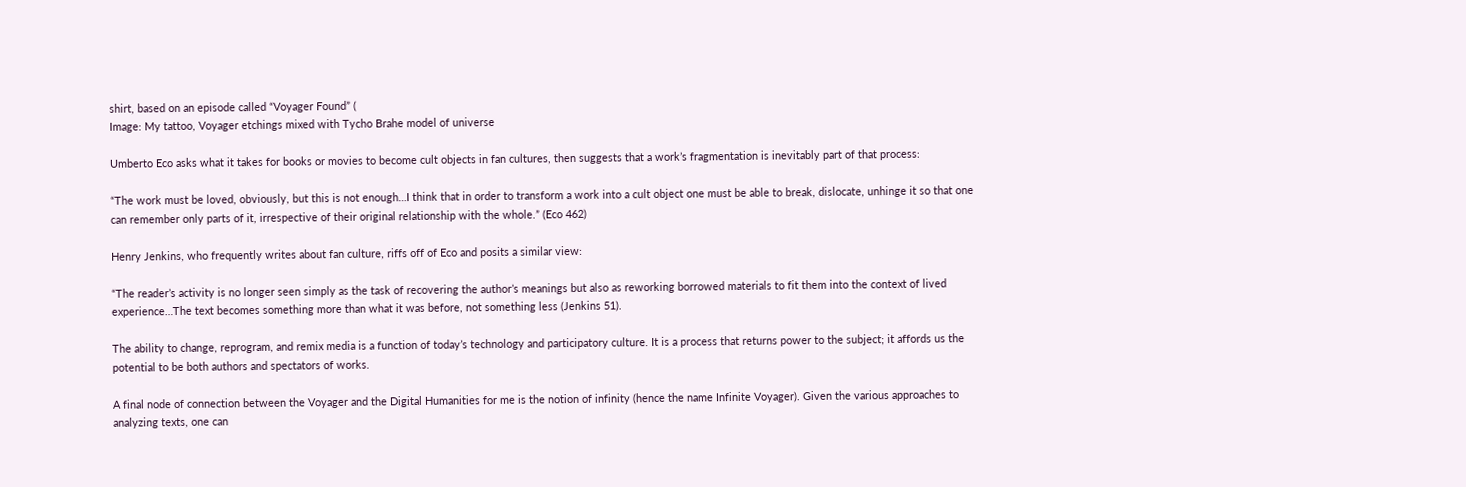shirt, based on an episode called “Voyager Found” (
Image: My tattoo, Voyager etchings mixed with Tycho Brahe model of universe

Umberto Eco asks what it takes for books or movies to become cult objects in fan cultures, then suggests that a work’s fragmentation is inevitably part of that process:

“The work must be loved, obviously, but this is not enough…I think that in order to transform a work into a cult object one must be able to break, dislocate, unhinge it so that one can remember only parts of it, irrespective of their original relationship with the whole.” (Eco 462)

Henry Jenkins, who frequently writes about fan culture, riffs off of Eco and posits a similar view:

“The reader’s activity is no longer seen simply as the task of recovering the author’s meanings but also as reworking borrowed materials to fit them into the context of lived experience…The text becomes something more than what it was before, not something less (Jenkins 51).

The ability to change, reprogram, and remix media is a function of today’s technology and participatory culture. It is a process that returns power to the subject; it affords us the potential to be both authors and spectators of works.

A final node of connection between the Voyager and the Digital Humanities for me is the notion of infinity (hence the name Infinite Voyager). Given the various approaches to analyzing texts, one can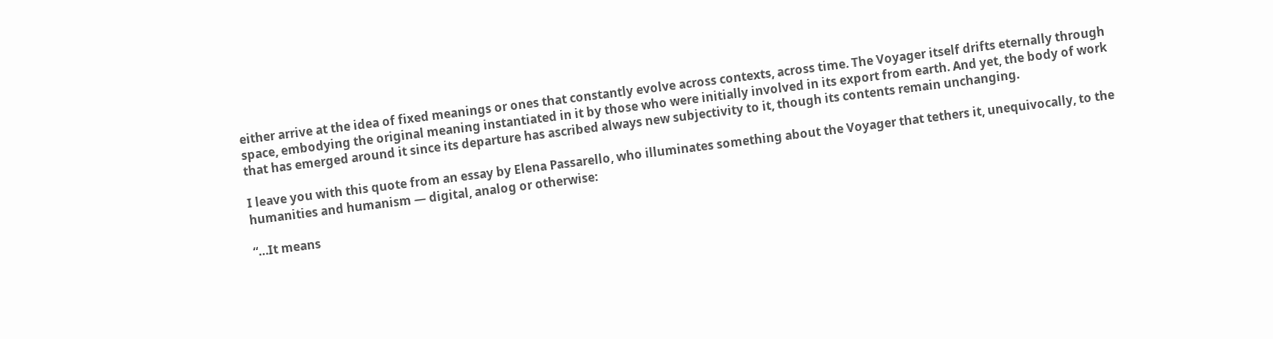either arrive at the idea of fixed meanings or ones that constantly evolve across contexts, across time. The Voyager itself drifts eternally through space, embodying the original meaning instantiated in it by those who were initially involved in its export from earth. And yet, the body of work that has emerged around it since its departure has ascribed always new subjectivity to it, though its contents remain unchanging.

I leave you with this quote from an essay by Elena Passarello, who illuminates something about the Voyager that tethers it, unequivocally, to the humanities and humanism — digital, analog or otherwise:

“…It means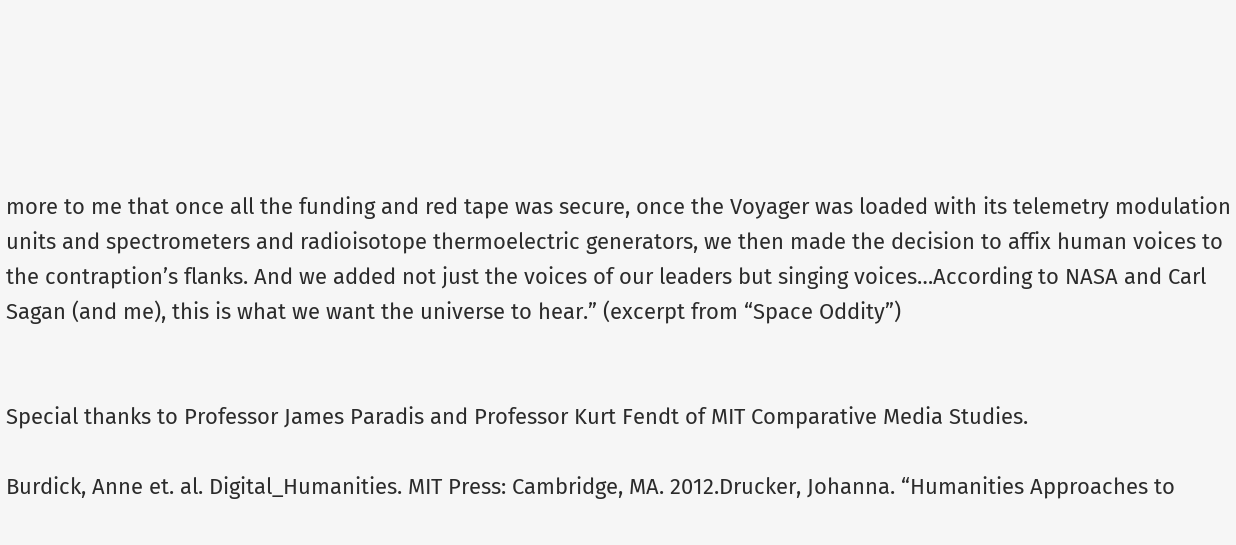more to me that once all the funding and red tape was secure, once the Voyager was loaded with its telemetry modulation units and spectrometers and radioisotope thermoelectric generators, we then made the decision to affix human voices to the contraption’s flanks. And we added not just the voices of our leaders but singing voices…According to NASA and Carl Sagan (and me), this is what we want the universe to hear.” (excerpt from “Space Oddity”)


Special thanks to Professor James Paradis and Professor Kurt Fendt of MIT Comparative Media Studies.

Burdick, Anne et. al. Digital_Humanities. MIT Press: Cambridge, MA. 2012.Drucker, Johanna. “Humanities Approaches to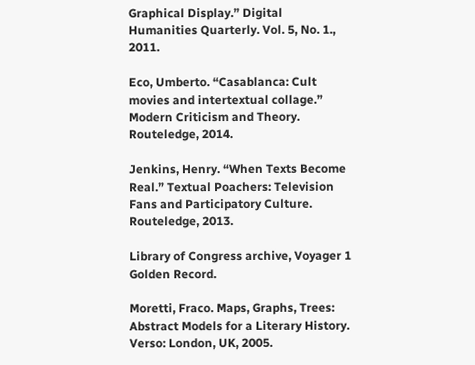Graphical Display.” Digital Humanities Quarterly. Vol. 5, No. 1., 2011.

Eco, Umberto. “Casablanca: Cult movies and intertextual collage.” Modern Criticism and Theory. Routeledge, 2014.

Jenkins, Henry. “When Texts Become Real.” Textual Poachers: Television Fans and Participatory Culture. Routeledge, 2013.

Library of Congress archive, Voyager 1 Golden Record.

Moretti, Fraco. Maps, Graphs, Trees: Abstract Models for a Literary History. Verso: London, UK, 2005.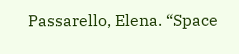Passarello, Elena. “Space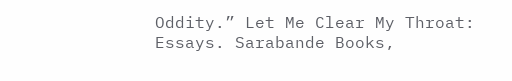Oddity.” Let Me Clear My Throat: Essays. Sarabande Books,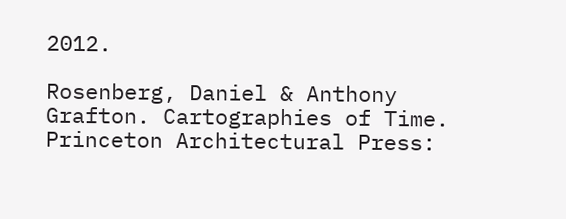2012.

Rosenberg, Daniel & Anthony Grafton. Cartographies of Time. Princeton Architectural Press: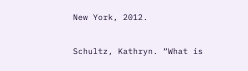New York, 2012.

Schultz, Kathryn. “What is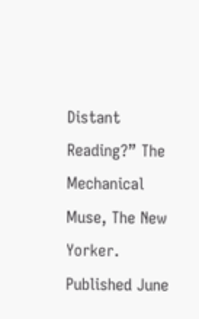Distant Reading?” The Mechanical Muse, The New Yorker. Published June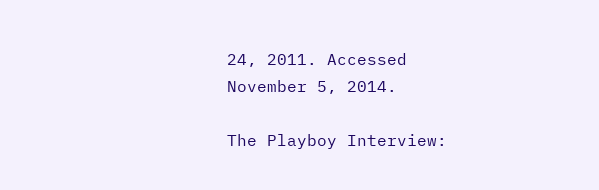24, 2011. Accessed November 5, 2014.

The Playboy Interview: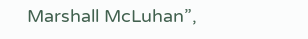Marshall McLuhan”,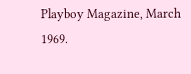Playboy Magazine, March 1969.